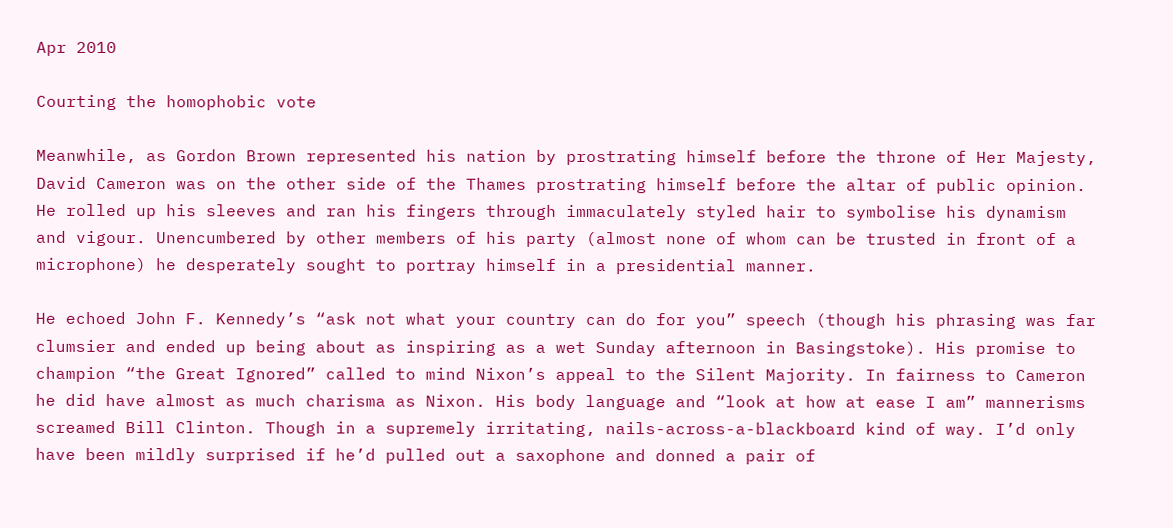Apr 2010

Courting the homophobic vote

Meanwhile, as Gordon Brown represented his nation by prostrating himself before the throne of Her Majesty, David Cameron was on the other side of the Thames prostrating himself before the altar of public opinion. He rolled up his sleeves and ran his fingers through immaculately styled hair to symbolise his dynamism and vigour. Unencumbered by other members of his party (almost none of whom can be trusted in front of a microphone) he desperately sought to portray himself in a presidential manner.

He echoed John F. Kennedy’s “ask not what your country can do for you” speech (though his phrasing was far clumsier and ended up being about as inspiring as a wet Sunday afternoon in Basingstoke). His promise to champion “the Great Ignored” called to mind Nixon’s appeal to the Silent Majority. In fairness to Cameron he did have almost as much charisma as Nixon. His body language and “look at how at ease I am” mannerisms screamed Bill Clinton. Though in a supremely irritating, nails-across-a-blackboard kind of way. I’d only have been mildly surprised if he’d pulled out a saxophone and donned a pair of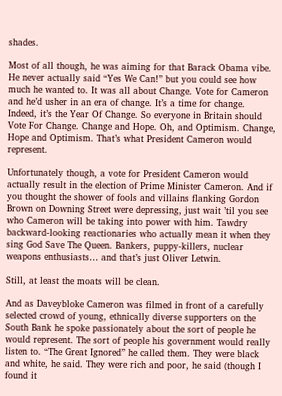shades.

Most of all though, he was aiming for that Barack Obama vibe. He never actually said “Yes We Can!” but you could see how much he wanted to. It was all about Change. Vote for Cameron and he’d usher in an era of change. It’s a time for change. Indeed, it’s the Year Of Change. So everyone in Britain should Vote For Change. Change and Hope. Oh, and Optimism. Change, Hope and Optimism. That’s what President Cameron would represent.

Unfortunately though, a vote for President Cameron would actually result in the election of Prime Minister Cameron. And if you thought the shower of fools and villains flanking Gordon Brown on Downing Street were depressing, just wait ’til you see who Cameron will be taking into power with him. Tawdry backward-looking reactionaries who actually mean it when they sing God Save The Queen. Bankers, puppy-killers, nuclear weapons enthusiasts… and that’s just Oliver Letwin.

Still, at least the moats will be clean.

And as Daveybloke Cameron was filmed in front of a carefully selected crowd of young, ethnically diverse supporters on the South Bank he spoke passionately about the sort of people he would represent. The sort of people his government would really listen to. “The Great Ignored” he called them. They were black and white, he said. They were rich and poor, he said (though I found it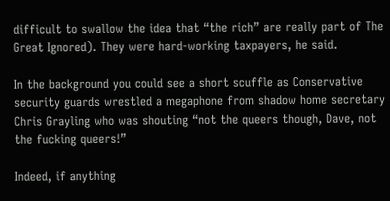difficult to swallow the idea that “the rich” are really part of The Great Ignored). They were hard-working taxpayers, he said.

In the background you could see a short scuffle as Conservative security guards wrestled a megaphone from shadow home secretary Chris Grayling who was shouting “not the queers though, Dave, not the fucking queers!”

Indeed, if anything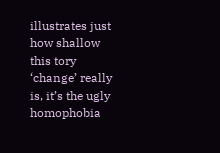illustrates just how shallow this tory ‘change’ really is, it’s the ugly homophobia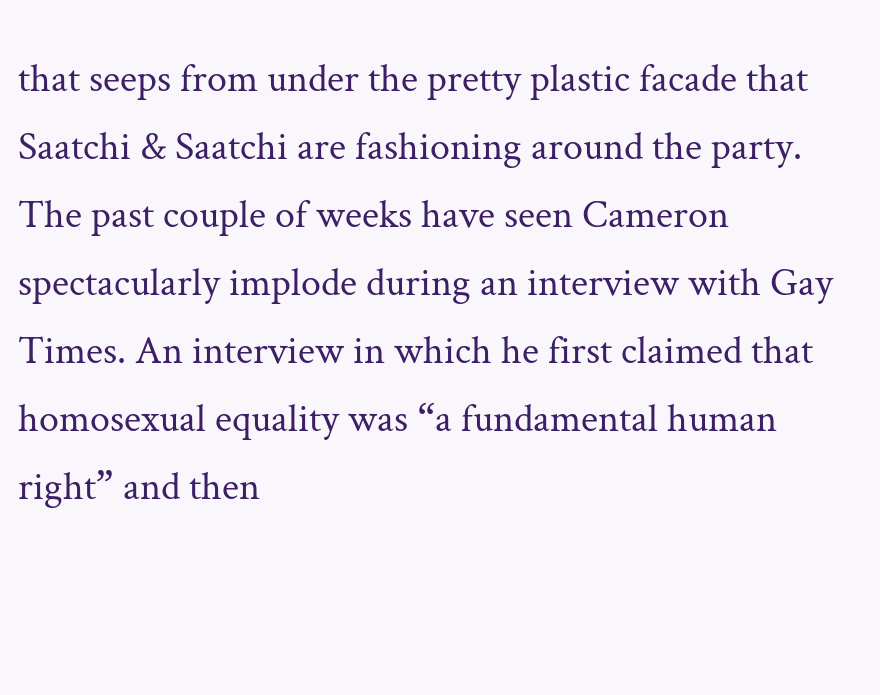that seeps from under the pretty plastic facade that Saatchi & Saatchi are fashioning around the party. The past couple of weeks have seen Cameron spectacularly implode during an interview with Gay Times. An interview in which he first claimed that homosexual equality was “a fundamental human right” and then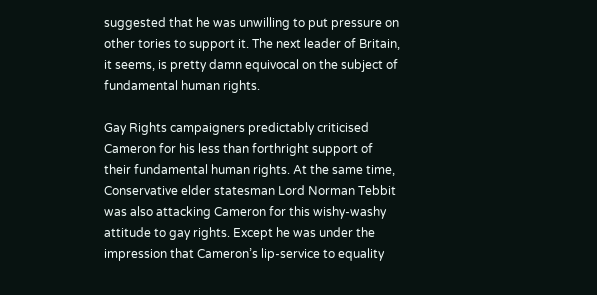suggested that he was unwilling to put pressure on other tories to support it. The next leader of Britain, it seems, is pretty damn equivocal on the subject of fundamental human rights.

Gay Rights campaigners predictably criticised Cameron for his less than forthright support of their fundamental human rights. At the same time, Conservative elder statesman Lord Norman Tebbit was also attacking Cameron for this wishy-washy attitude to gay rights. Except he was under the impression that Cameron’s lip-service to equality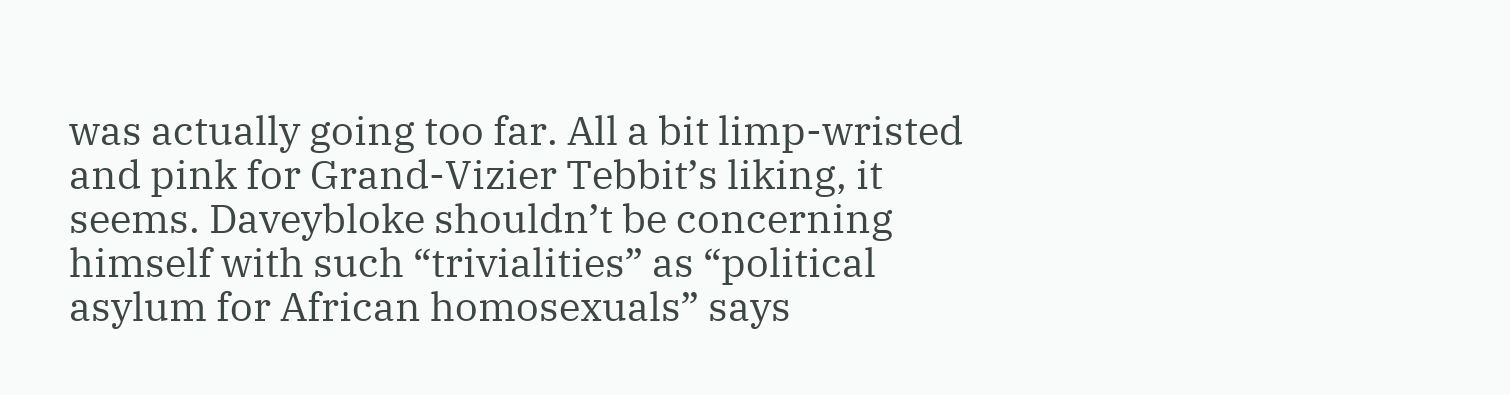was actually going too far. All a bit limp-wristed and pink for Grand-Vizier Tebbit’s liking, it seems. Daveybloke shouldn’t be concerning himself with such “trivialities” as “political asylum for African homosexuals” says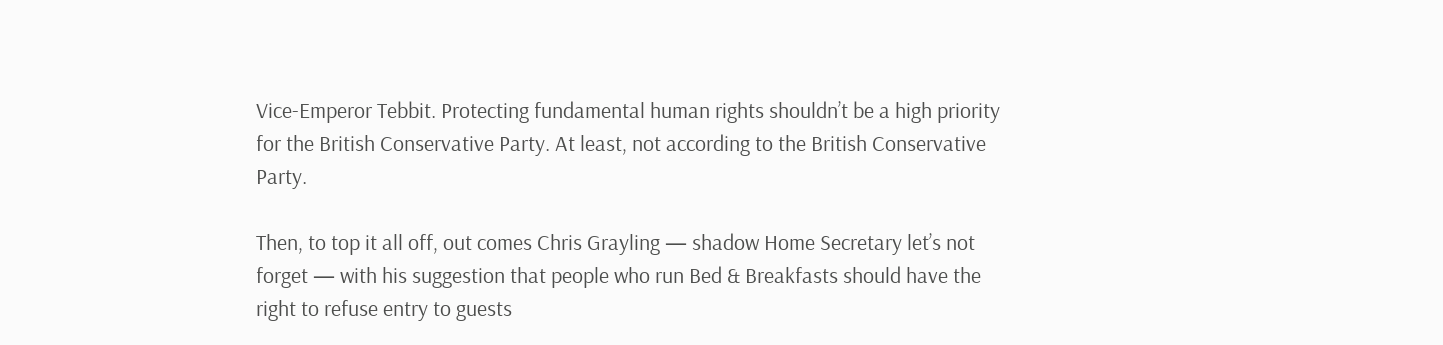Vice-Emperor Tebbit. Protecting fundamental human rights shouldn’t be a high priority for the British Conservative Party. At least, not according to the British Conservative Party.

Then, to top it all off, out comes Chris Grayling — shadow Home Secretary let’s not forget — with his suggestion that people who run Bed & Breakfasts should have the right to refuse entry to guests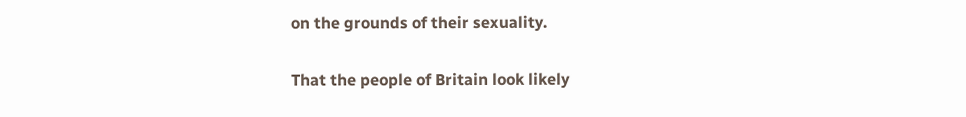on the grounds of their sexuality.

That the people of Britain look likely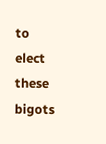to elect these bigots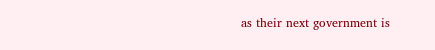as their next government is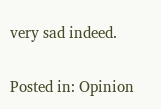very sad indeed.

Posted in: Opinion